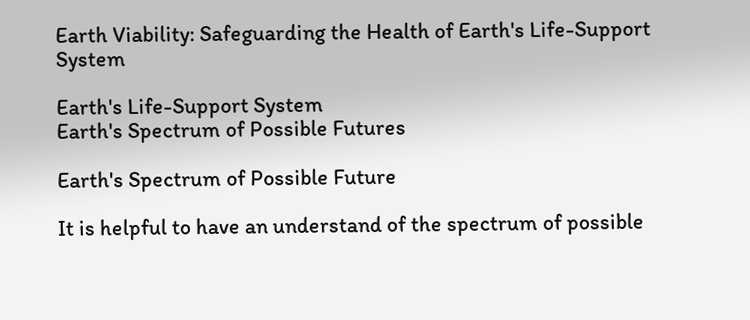Earth Viability: Safeguarding the Health of Earth's Life-Support System

Earth's Life-Support System
Earth's Spectrum of Possible Futures

Earth's Spectrum of Possible Future

It is helpful to have an understand of the spectrum of possible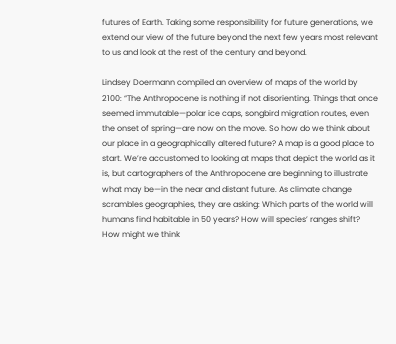futures of Earth. Taking some responsibility for future generations, we extend our view of the future beyond the next few years most relevant to us and look at the rest of the century and beyond.

Lindsey Doermann compiled an overview of maps of the world by 2100: “The Anthropocene is nothing if not disorienting. Things that once seemed immutable—polar ice caps, songbird migration routes, even the onset of spring—are now on the move. So how do we think about our place in a geographically altered future? A map is a good place to start. We’re accustomed to looking at maps that depict the world as it is, but cartographers of the Anthropocene are beginning to illustrate what may be—in the near and distant future. As climate change scrambles geographies, they are asking: Which parts of the world will humans find habitable in 50 years? How will species’ ranges shift? How might we think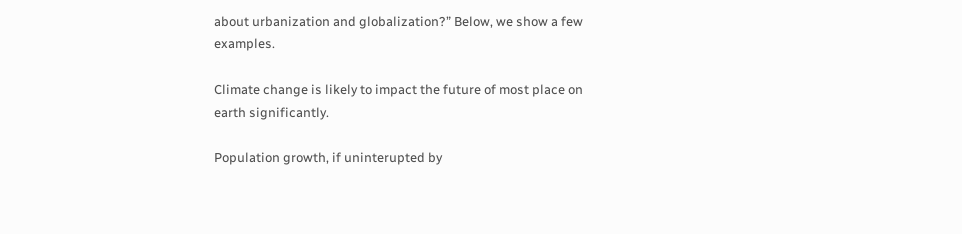about urbanization and globalization?” Below, we show a few examples.

Climate change is likely to impact the future of most place on earth significantly.

Population growth, if uninterupted by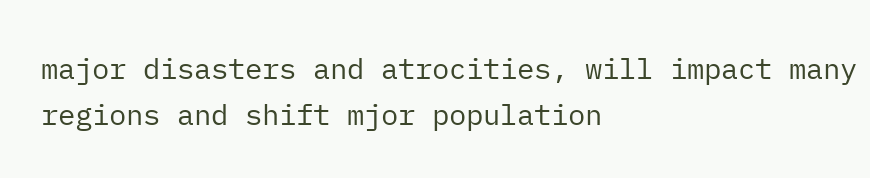major disasters and atrocities, will impact many regions and shift mjor population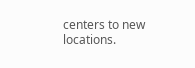centers to new locations.